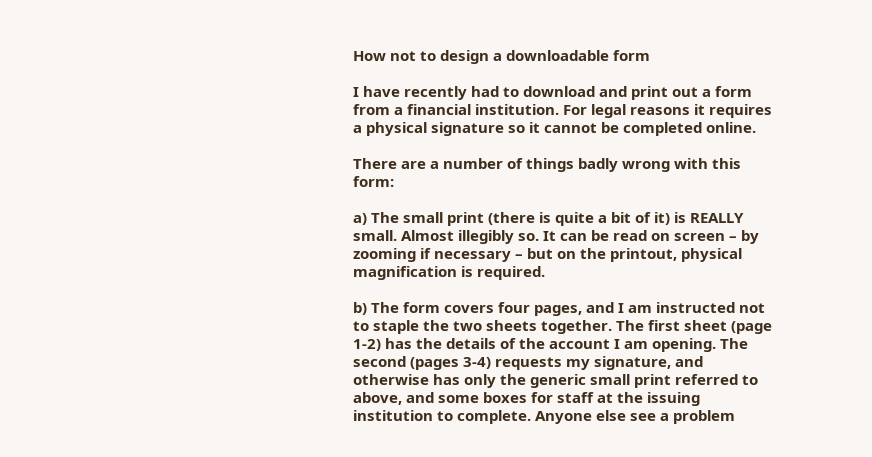How not to design a downloadable form

I have recently had to download and print out a form from a financial institution. For legal reasons it requires a physical signature so it cannot be completed online.

There are a number of things badly wrong with this form:

a) The small print (there is quite a bit of it) is REALLY small. Almost illegibly so. It can be read on screen – by zooming if necessary – but on the printout, physical magnification is required.

b) The form covers four pages, and I am instructed not to staple the two sheets together. The first sheet (page 1-2) has the details of the account I am opening. The second (pages 3-4) requests my signature, and otherwise has only the generic small print referred to above, and some boxes for staff at the issuing institution to complete. Anyone else see a problem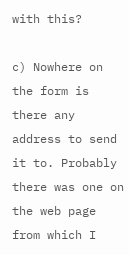with this?

c) Nowhere on the form is there any address to send it to. Probably there was one on the web page from which I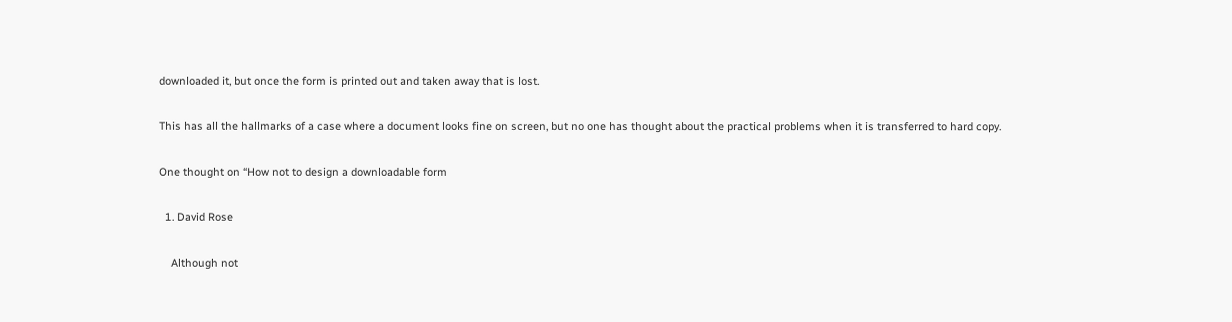downloaded it, but once the form is printed out and taken away that is lost.

This has all the hallmarks of a case where a document looks fine on screen, but no one has thought about the practical problems when it is transferred to hard copy.

One thought on “How not to design a downloadable form

  1. David Rose

    Although not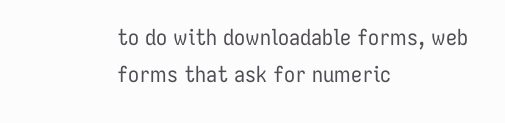to do with downloadable forms, web forms that ask for numeric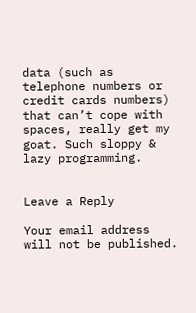data (such as telephone numbers or credit cards numbers) that can’t cope with spaces, really get my goat. Such sloppy & lazy programming.


Leave a Reply

Your email address will not be published.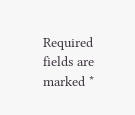Required fields are marked *